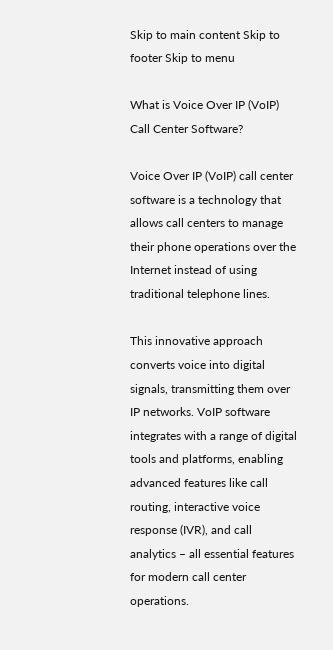Skip to main content Skip to footer Skip to menu

What is Voice Over IP (VoIP) Call Center Software?

Voice Over IP (VoIP) call center software is a technology that allows call centers to manage their phone operations over the Internet instead of using traditional telephone lines.

This innovative approach converts voice into digital signals, transmitting them over IP networks. VoIP software integrates with a range of digital tools and platforms, enabling advanced features like call routing, interactive voice response (IVR), and call analytics – all essential features for modern call center operations.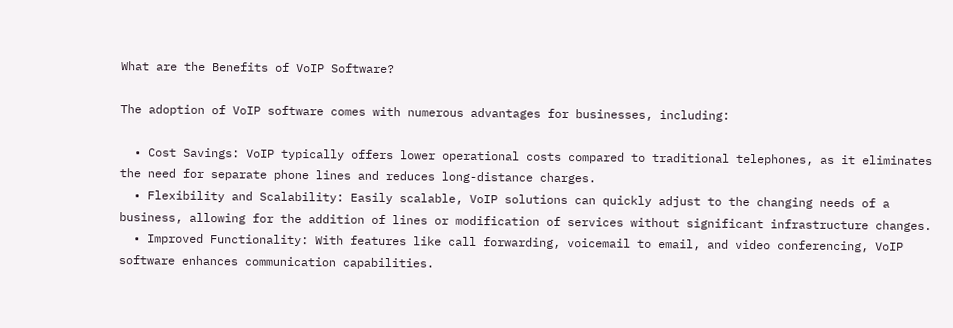What are the Benefits of VoIP Software?

The adoption of VoIP software comes with numerous advantages for businesses, including:

  • Cost Savings: VoIP typically offers lower operational costs compared to traditional telephones, as it eliminates the need for separate phone lines and reduces long-distance charges.
  • Flexibility and Scalability: Easily scalable, VoIP solutions can quickly adjust to the changing needs of a business, allowing for the addition of lines or modification of services without significant infrastructure changes.
  • Improved Functionality: With features like call forwarding, voicemail to email, and video conferencing, VoIP software enhances communication capabilities.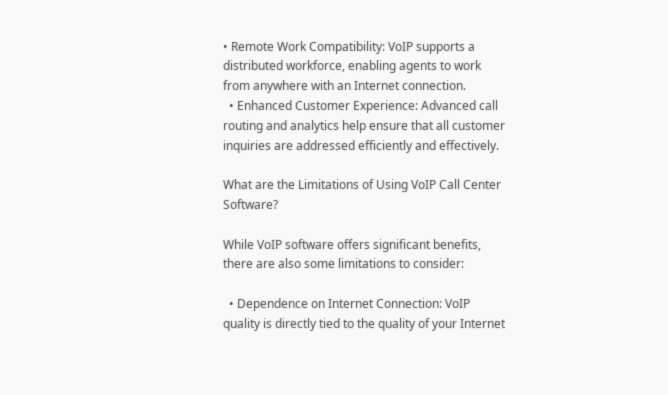• Remote Work Compatibility: VoIP supports a distributed workforce, enabling agents to work from anywhere with an Internet connection.
  • Enhanced Customer Experience: Advanced call routing and analytics help ensure that all customer inquiries are addressed efficiently and effectively.

What are the Limitations of Using VoIP Call Center Software?

While VoIP software offers significant benefits, there are also some limitations to consider:

  • Dependence on Internet Connection: VoIP quality is directly tied to the quality of your Internet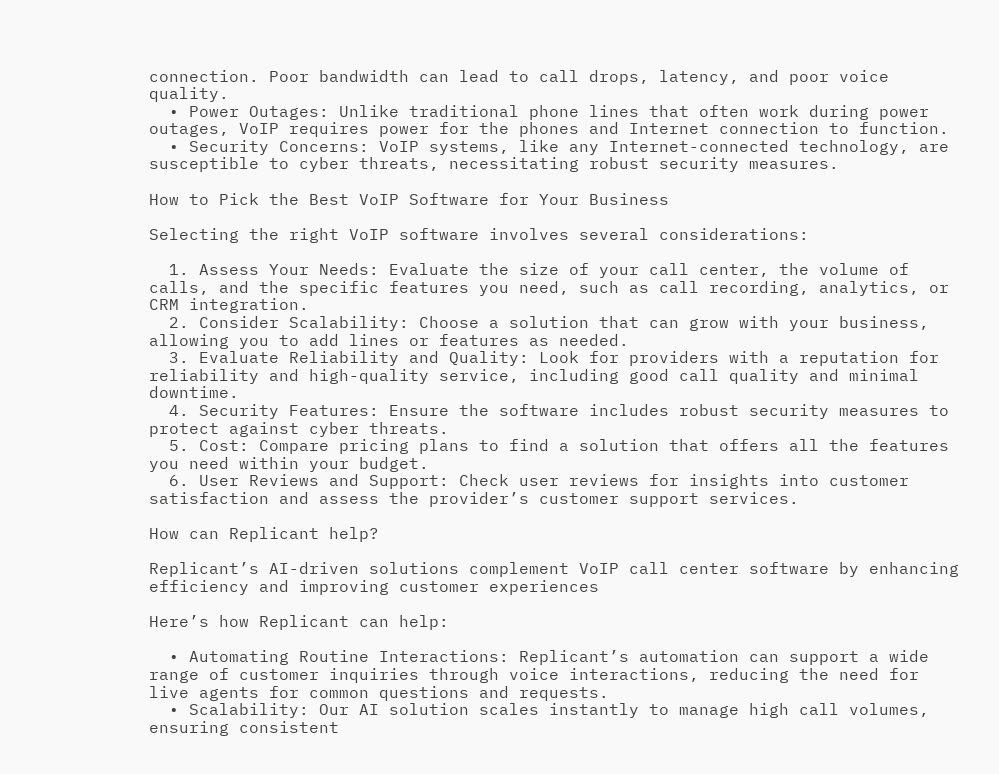connection. Poor bandwidth can lead to call drops, latency, and poor voice quality.
  • Power Outages: Unlike traditional phone lines that often work during power outages, VoIP requires power for the phones and Internet connection to function.
  • Security Concerns: VoIP systems, like any Internet-connected technology, are susceptible to cyber threats, necessitating robust security measures.

How to Pick the Best VoIP Software for Your Business

Selecting the right VoIP software involves several considerations:

  1. Assess Your Needs: Evaluate the size of your call center, the volume of calls, and the specific features you need, such as call recording, analytics, or CRM integration.
  2. Consider Scalability: Choose a solution that can grow with your business, allowing you to add lines or features as needed.
  3. Evaluate Reliability and Quality: Look for providers with a reputation for reliability and high-quality service, including good call quality and minimal downtime.
  4. Security Features: Ensure the software includes robust security measures to protect against cyber threats.
  5. Cost: Compare pricing plans to find a solution that offers all the features you need within your budget.
  6. User Reviews and Support: Check user reviews for insights into customer satisfaction and assess the provider’s customer support services.

How can Replicant help?

Replicant’s AI-driven solutions complement VoIP call center software by enhancing efficiency and improving customer experiences

Here’s how Replicant can help:

  • Automating Routine Interactions: Replicant’s automation can support a wide range of customer inquiries through voice interactions, reducing the need for live agents for common questions and requests.
  • Scalability: Our AI solution scales instantly to manage high call volumes, ensuring consistent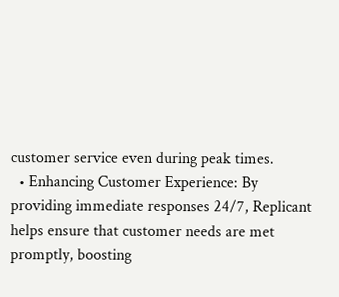customer service even during peak times.
  • Enhancing Customer Experience: By providing immediate responses 24/7, Replicant helps ensure that customer needs are met promptly, boosting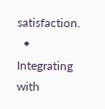satisfaction.
  • Integrating with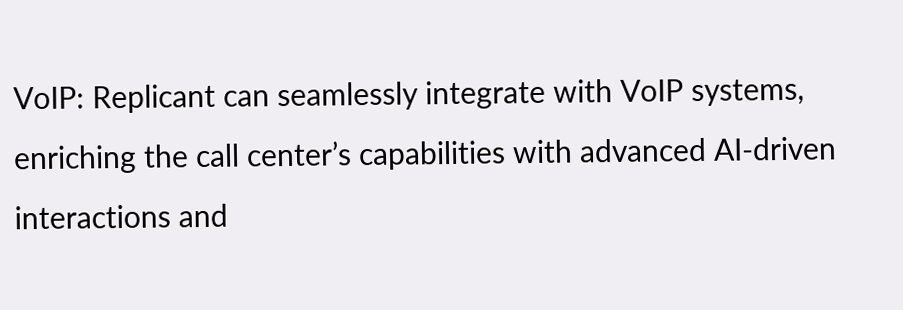VoIP: Replicant can seamlessly integrate with VoIP systems, enriching the call center’s capabilities with advanced AI-driven interactions and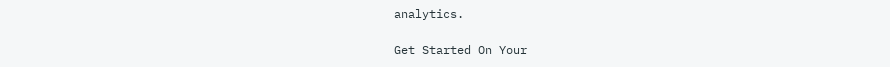analytics.

Get Started On Your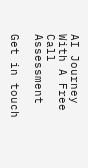AI Journey With A Free Call Assessment

Get in touch